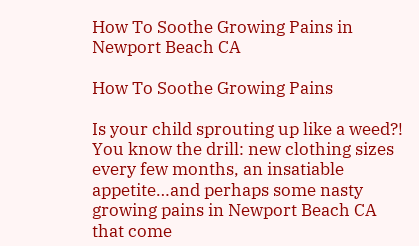How To Soothe Growing Pains in Newport Beach CA

How To Soothe Growing Pains

Is your child sprouting up like a weed?! You know the drill: new clothing sizes every few months, an insatiable appetite…and perhaps some nasty growing pains in Newport Beach CA that come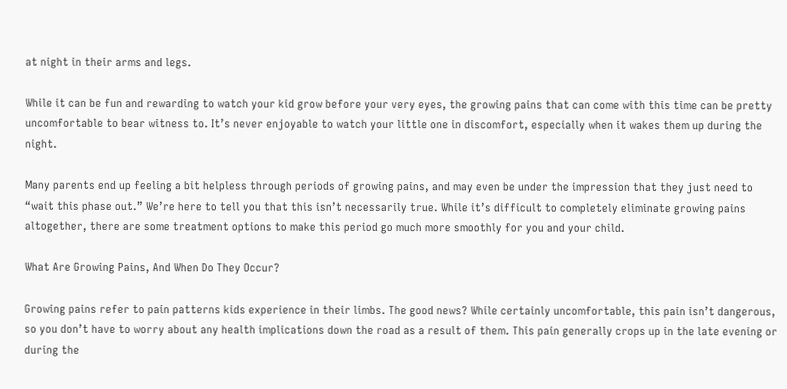at night in their arms and legs.

While it can be fun and rewarding to watch your kid grow before your very eyes, the growing pains that can come with this time can be pretty uncomfortable to bear witness to. It’s never enjoyable to watch your little one in discomfort, especially when it wakes them up during the night.

Many parents end up feeling a bit helpless through periods of growing pains, and may even be under the impression that they just need to “wait this phase out.” We’re here to tell you that this isn’t necessarily true. While it’s difficult to completely eliminate growing pains altogether, there are some treatment options to make this period go much more smoothly for you and your child.

What Are Growing Pains, And When Do They Occur?

Growing pains refer to pain patterns kids experience in their limbs. The good news? While certainly uncomfortable, this pain isn’t dangerous, so you don’t have to worry about any health implications down the road as a result of them. This pain generally crops up in the late evening or during the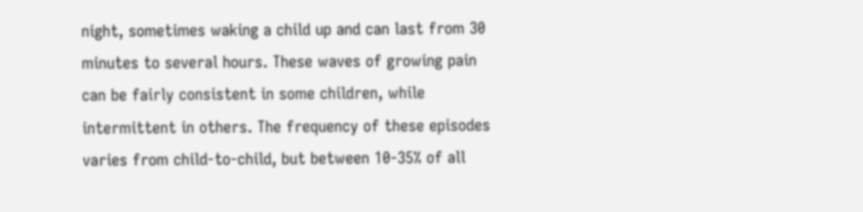night, sometimes waking a child up and can last from 30 minutes to several hours. These waves of growing pain can be fairly consistent in some children, while intermittent in others. The frequency of these episodes varies from child-to-child, but between 10-35% of all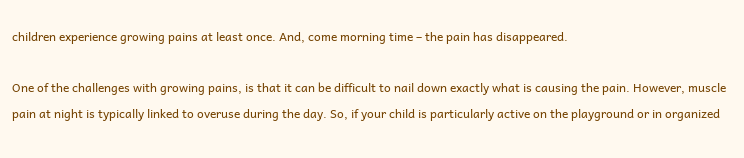children experience growing pains at least once. And, come morning time – the pain has disappeared.

One of the challenges with growing pains, is that it can be difficult to nail down exactly what is causing the pain. However, muscle pain at night is typically linked to overuse during the day. So, if your child is particularly active on the playground or in organized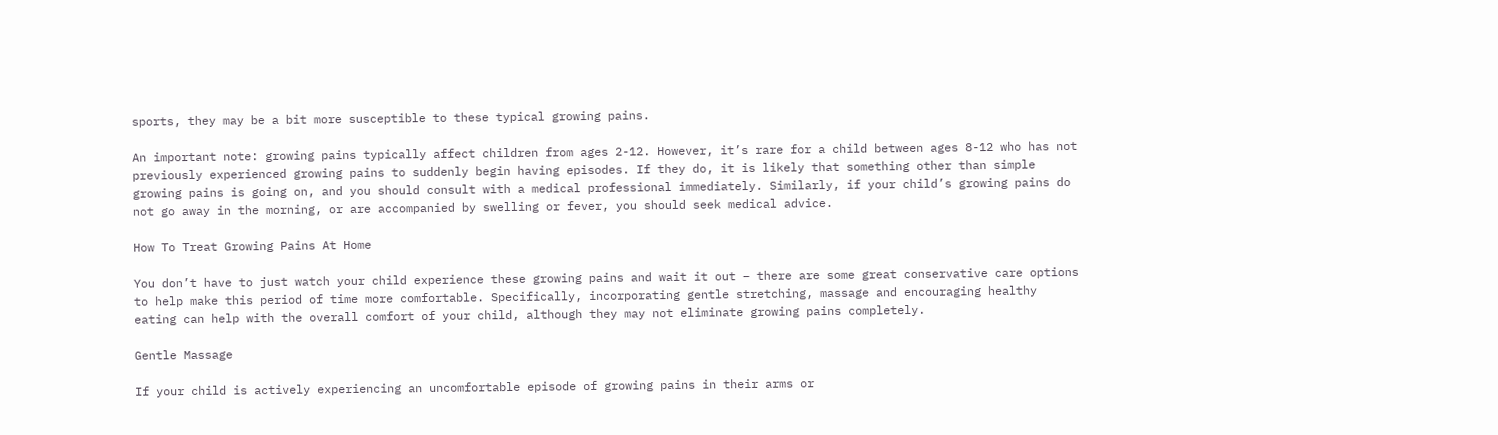sports, they may be a bit more susceptible to these typical growing pains.

An important note: growing pains typically affect children from ages 2-12. However, it’s rare for a child between ages 8-12 who has not previously experienced growing pains to suddenly begin having episodes. If they do, it is likely that something other than simple growing pains is going on, and you should consult with a medical professional immediately. Similarly, if your child’s growing pains do not go away in the morning, or are accompanied by swelling or fever, you should seek medical advice.

How To Treat Growing Pains At Home

You don’t have to just watch your child experience these growing pains and wait it out – there are some great conservative care options to help make this period of time more comfortable. Specifically, incorporating gentle stretching, massage and encouraging healthy eating can help with the overall comfort of your child, although they may not eliminate growing pains completely.

Gentle Massage

If your child is actively experiencing an uncomfortable episode of growing pains in their arms or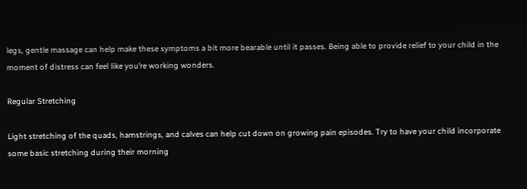legs, gentle massage can help make these symptoms a bit more bearable until it passes. Being able to provide relief to your child in the moment of distress can feel like you’re working wonders.

Regular Stretching

Light stretching of the quads, hamstrings, and calves can help cut down on growing pain episodes. Try to have your child incorporate some basic stretching during their morning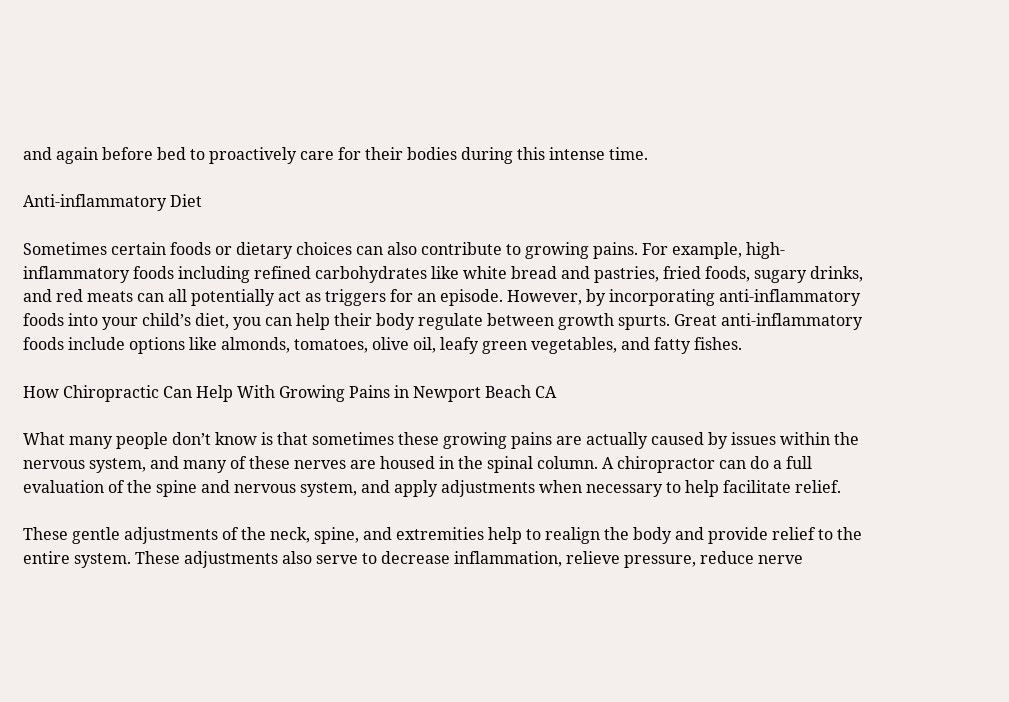and again before bed to proactively care for their bodies during this intense time.

Anti-inflammatory Diet

Sometimes certain foods or dietary choices can also contribute to growing pains. For example, high-inflammatory foods including refined carbohydrates like white bread and pastries, fried foods, sugary drinks, and red meats can all potentially act as triggers for an episode. However, by incorporating anti-inflammatory foods into your child’s diet, you can help their body regulate between growth spurts. Great anti-inflammatory foods include options like almonds, tomatoes, olive oil, leafy green vegetables, and fatty fishes.

How Chiropractic Can Help With Growing Pains in Newport Beach CA

What many people don’t know is that sometimes these growing pains are actually caused by issues within the nervous system, and many of these nerves are housed in the spinal column. A chiropractor can do a full evaluation of the spine and nervous system, and apply adjustments when necessary to help facilitate relief.

These gentle adjustments of the neck, spine, and extremities help to realign the body and provide relief to the entire system. These adjustments also serve to decrease inflammation, relieve pressure, reduce nerve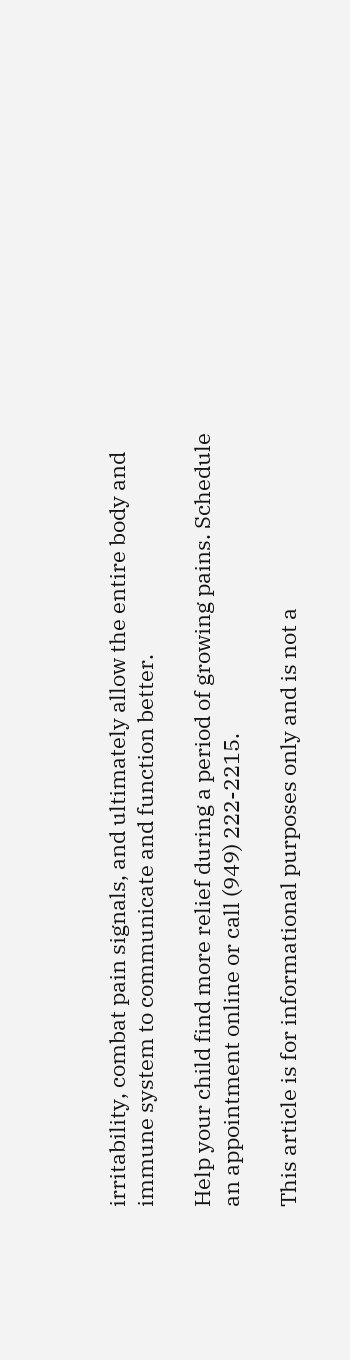irritability, combat pain signals, and ultimately allow the entire body and immune system to communicate and function better.

Help your child find more relief during a period of growing pains. Schedule an appointment online or call (949) 222-2215.

This article is for informational purposes only and is not a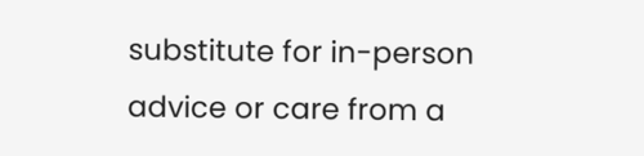substitute for in-person advice or care from a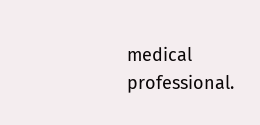medical professional.